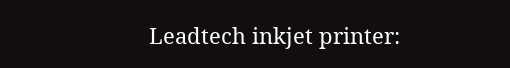Leadtech inkjet printer: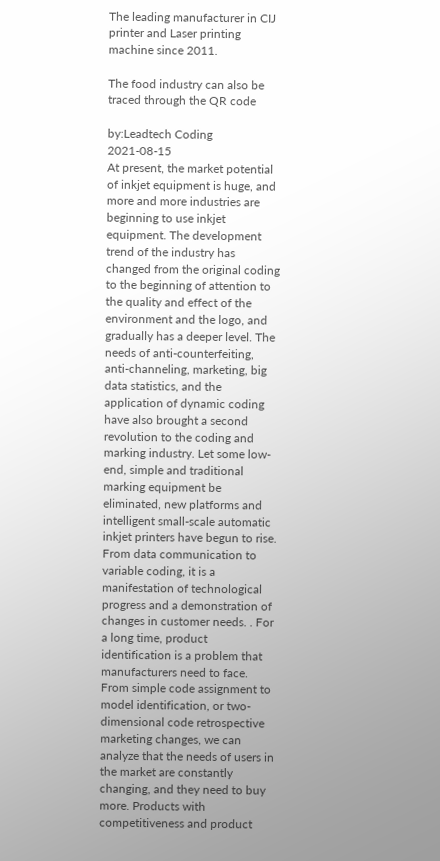The leading manufacturer in CIJ printer and Laser printing machine since 2011.

The food industry can also be traced through the QR code

by:Leadtech Coding     2021-08-15
At present, the market potential of inkjet equipment is huge, and more and more industries are beginning to use inkjet equipment. The development trend of the industry has changed from the original coding to the beginning of attention to the quality and effect of the environment and the logo, and gradually has a deeper level. The needs of anti-counterfeiting, anti-channeling, marketing, big data statistics, and the application of dynamic coding have also brought a second revolution to the coding and marking industry. Let some low-end, simple and traditional marking equipment be eliminated, new platforms and intelligent small-scale automatic inkjet printers have begun to rise. From data communication to variable coding, it is a manifestation of technological progress and a demonstration of changes in customer needs. . For a long time, product identification is a problem that manufacturers need to face. From simple code assignment to model identification, or two-dimensional code retrospective marketing changes, we can analyze that the needs of users in the market are constantly changing, and they need to buy more. Products with competitiveness and product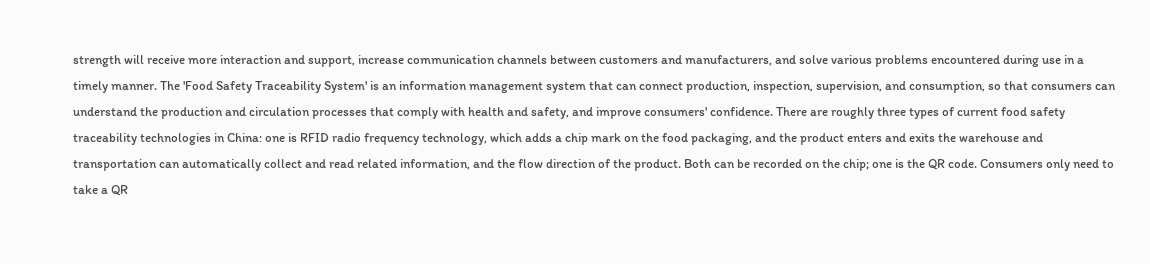strength will receive more interaction and support, increase communication channels between customers and manufacturers, and solve various problems encountered during use in a timely manner. The 'Food Safety Traceability System' is an information management system that can connect production, inspection, supervision, and consumption, so that consumers can understand the production and circulation processes that comply with health and safety, and improve consumers' confidence. There are roughly three types of current food safety traceability technologies in China: one is RFID radio frequency technology, which adds a chip mark on the food packaging, and the product enters and exits the warehouse and transportation can automatically collect and read related information, and the flow direction of the product. Both can be recorded on the chip; one is the QR code. Consumers only need to take a QR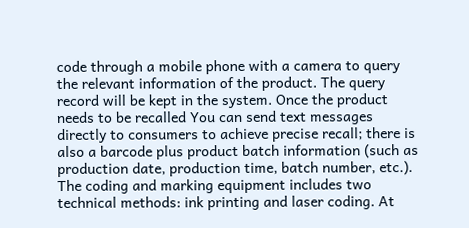code through a mobile phone with a camera to query the relevant information of the product. The query record will be kept in the system. Once the product needs to be recalled You can send text messages directly to consumers to achieve precise recall; there is also a barcode plus product batch information (such as production date, production time, batch number, etc.). The coding and marking equipment includes two technical methods: ink printing and laser coding. At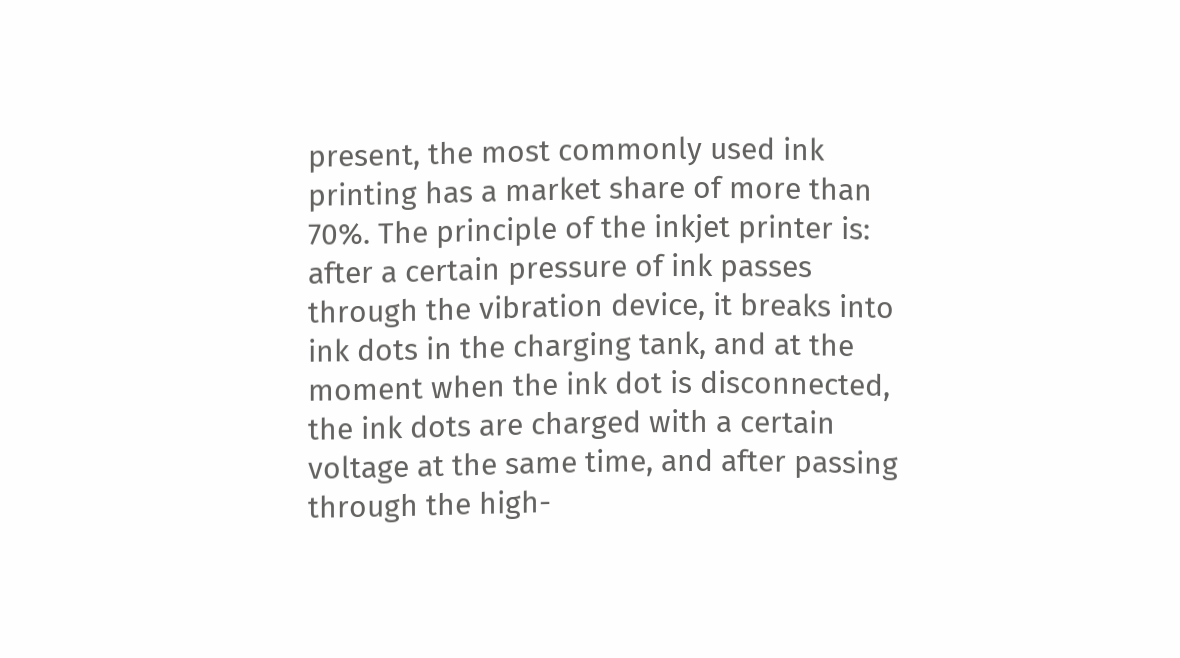present, the most commonly used ink printing has a market share of more than 70%. The principle of the inkjet printer is: after a certain pressure of ink passes through the vibration device, it breaks into ink dots in the charging tank, and at the moment when the ink dot is disconnected, the ink dots are charged with a certain voltage at the same time, and after passing through the high-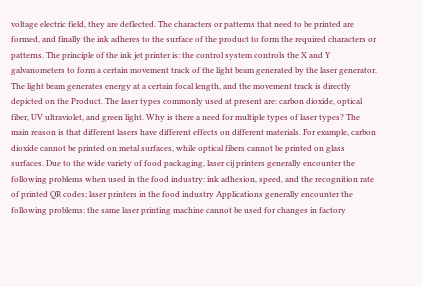voltage electric field, they are deflected. The characters or patterns that need to be printed are formed, and finally the ink adheres to the surface of the product to form the required characters or patterns. The principle of the ink jet printer is: the control system controls the X and Y galvanometers to form a certain movement track of the light beam generated by the laser generator. The light beam generates energy at a certain focal length, and the movement track is directly depicted on the Product. The laser types commonly used at present are: carbon dioxide, optical fiber, UV ultraviolet, and green light. Why is there a need for multiple types of laser types? The main reason is that different lasers have different effects on different materials. For example, carbon dioxide cannot be printed on metal surfaces, while optical fibers cannot be printed on glass surfaces. Due to the wide variety of food packaging, laser cij printers generally encounter the following problems when used in the food industry: ink adhesion, speed, and the recognition rate of printed QR codes; laser printers in the food industry Applications generally encounter the following problems: the same laser printing machine cannot be used for changes in factory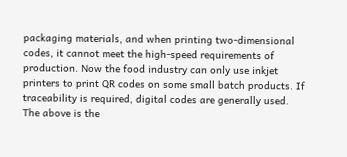packaging materials, and when printing two-dimensional codes, it cannot meet the high-speed requirements of production. Now the food industry can only use inkjet printers to print QR codes on some small batch products. If traceability is required, digital codes are generally used. The above is the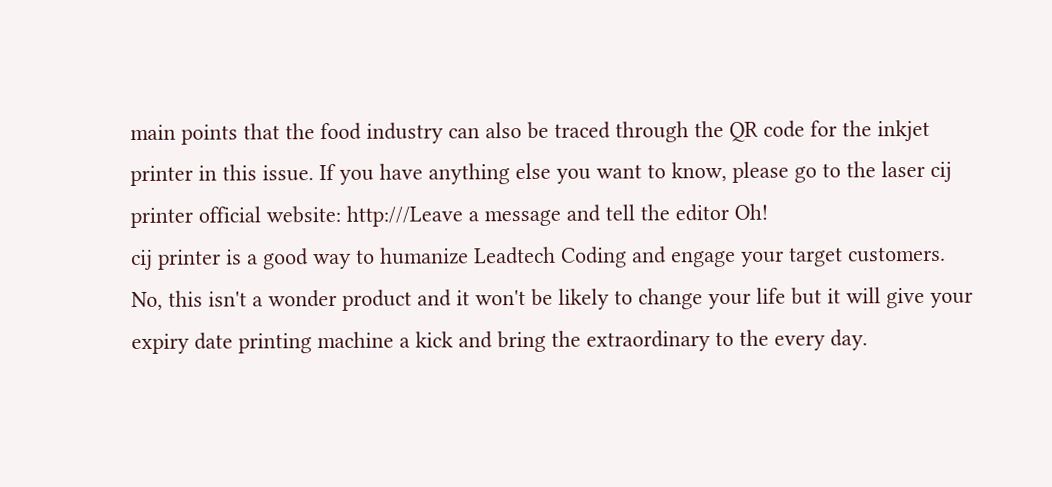main points that the food industry can also be traced through the QR code for the inkjet printer in this issue. If you have anything else you want to know, please go to the laser cij printer official website: http:///Leave a message and tell the editor Oh!
cij printer is a good way to humanize Leadtech Coding and engage your target customers.
No, this isn't a wonder product and it won't be likely to change your life but it will give your expiry date printing machine a kick and bring the extraordinary to the every day.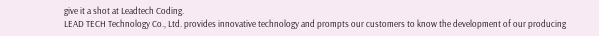give it a shot at Leadtech Coding.
LEAD TECH Technology Co., Ltd. provides innovative technology and prompts our customers to know the development of our producing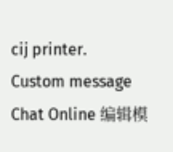cij printer.
Custom message
Chat Online 编辑模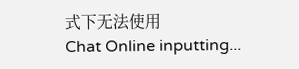式下无法使用
Chat Online inputting...